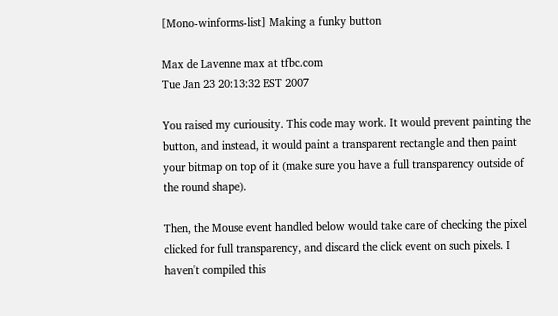[Mono-winforms-list] Making a funky button

Max de Lavenne max at tfbc.com
Tue Jan 23 20:13:32 EST 2007

You raised my curiousity. This code may work. It would prevent painting the
button, and instead, it would paint a transparent rectangle and then paint
your bitmap on top of it (make sure you have a full transparency outside of
the round shape).

Then, the Mouse event handled below would take care of checking the pixel
clicked for full transparency, and discard the click event on such pixels. I
haven't compiled this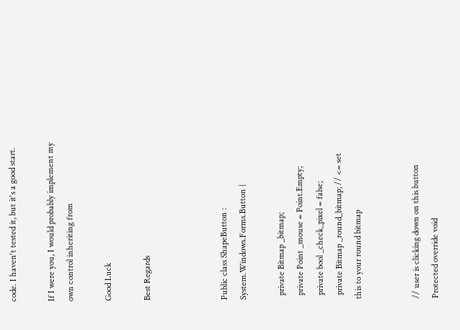code. I haven't tested it, but it's a good start.

If I were you, I would probably implement my own control inheriting from

Good Luck

Best Regards



Public class ShapeButton : System.Windows.Forms.Button {

  private Bitmap _bitmap;
  private Point _mouse = Point.Empty;
  private bool _check_pixel = false;
  private Bitmap _round_bitmap; // <= set this to your round bitmap


// user is clicking down on this button
Protected override void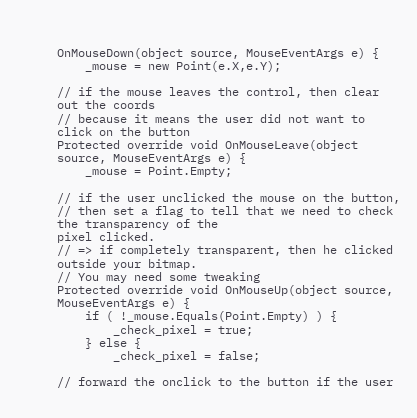OnMouseDown(object source, MouseEventArgs e) {
    _mouse = new Point(e.X,e.Y);

// if the mouse leaves the control, then clear out the coords
// because it means the user did not want to click on the button
Protected override void OnMouseLeave(object source, MouseEventArgs e) {
    _mouse = Point.Empty;

// if the user unclicked the mouse on the button,
// then set a flag to tell that we need to check the transparency of the
pixel clicked.
// => if completely transparent, then he clicked outside your bitmap.
// You may need some tweaking
Protected override void OnMouseUp(object source, MouseEventArgs e) {
    if ( !_mouse.Equals(Point.Empty) ) {
        _check_pixel = true;
    } else {
        _check_pixel = false;

// forward the onclick to the button if the user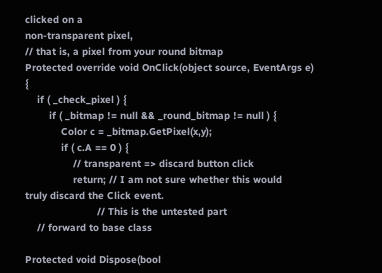clicked on a
non-transparent pixel,
// that is, a pixel from your round bitmap
Protected override void OnClick(object source, EventArgs e) {
    if ( _check_pixel ) {
        if ( _bitmap != null && _round_bitmap != null ) {
            Color c = _bitmap.GetPixel(x,y);
            if ( c.A == 0 ) {
                // transparent => discard button click
                return; // I am not sure whether this would
truly discard the Click event.
                        // This is the untested part
    // forward to base class

Protected void Dispose(bool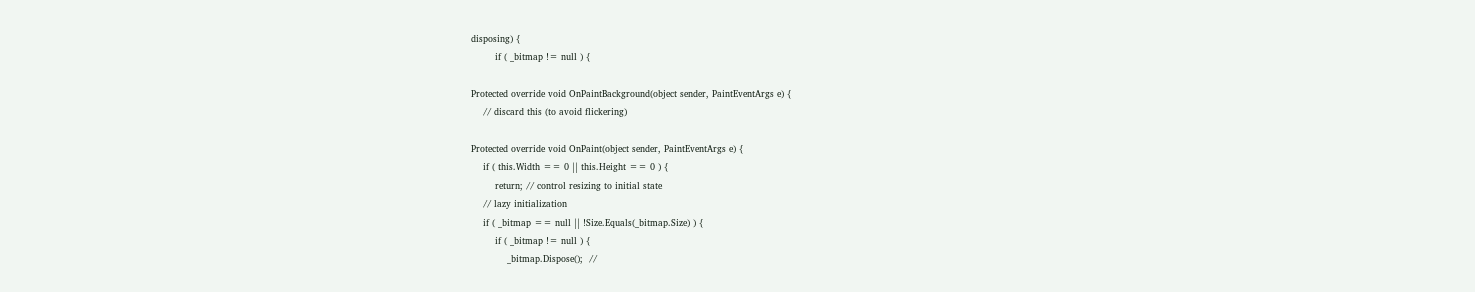disposing) {
        if ( _bitmap != null ) {

Protected override void OnPaintBackground(object sender, PaintEventArgs e) {
    // discard this (to avoid flickering)

Protected override void OnPaint(object sender, PaintEventArgs e) {
    if ( this.Width == 0 || this.Height == 0 ) {
        return; // control resizing to initial state
    // lazy initialization
    if ( _bitmap == null || !Size.Equals(_bitmap.Size) ) {
        if ( _bitmap != null ) {
            _bitmap.Dispose();  //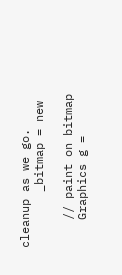cleanup as we go.
        _bitmap = new

    // paint on bitmap
    Graphics g =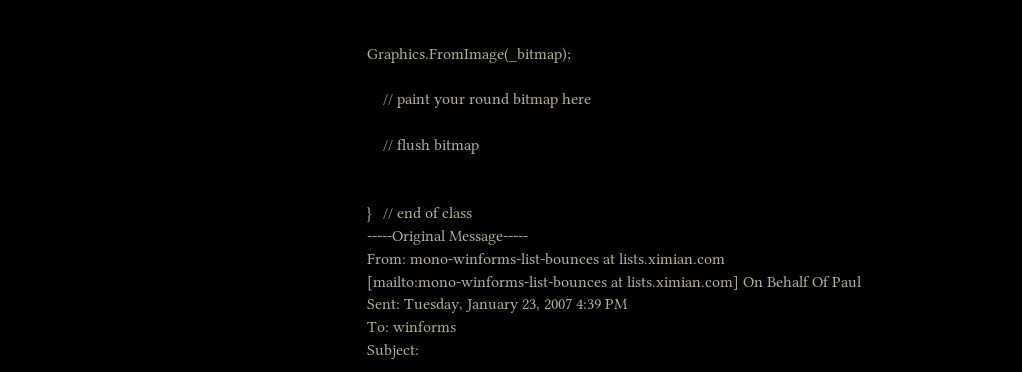Graphics.FromImage(_bitmap);

    // paint your round bitmap here

    // flush bitmap


}   // end of class
-----Original Message-----
From: mono-winforms-list-bounces at lists.ximian.com
[mailto:mono-winforms-list-bounces at lists.ximian.com] On Behalf Of Paul
Sent: Tuesday, January 23, 2007 4:39 PM
To: winforms
Subject: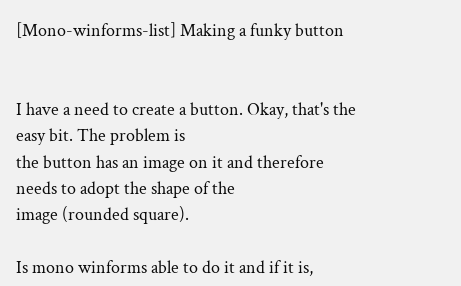[Mono-winforms-list] Making a funky button


I have a need to create a button. Okay, that's the easy bit. The problem is
the button has an image on it and therefore needs to adopt the shape of the
image (rounded square).

Is mono winforms able to do it and if it is,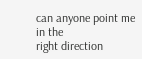can anyone point me in the
right direction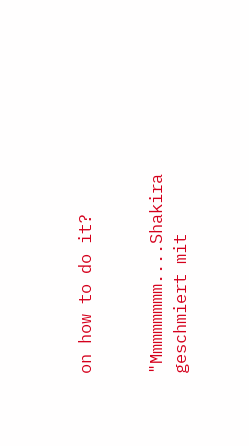on how to do it?


"Mmmmmmmm....Shakira geschmiert mit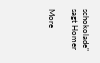schokolade" sagt Homer

More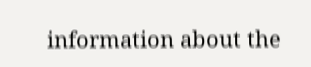information about the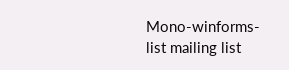Mono-winforms-list mailing list